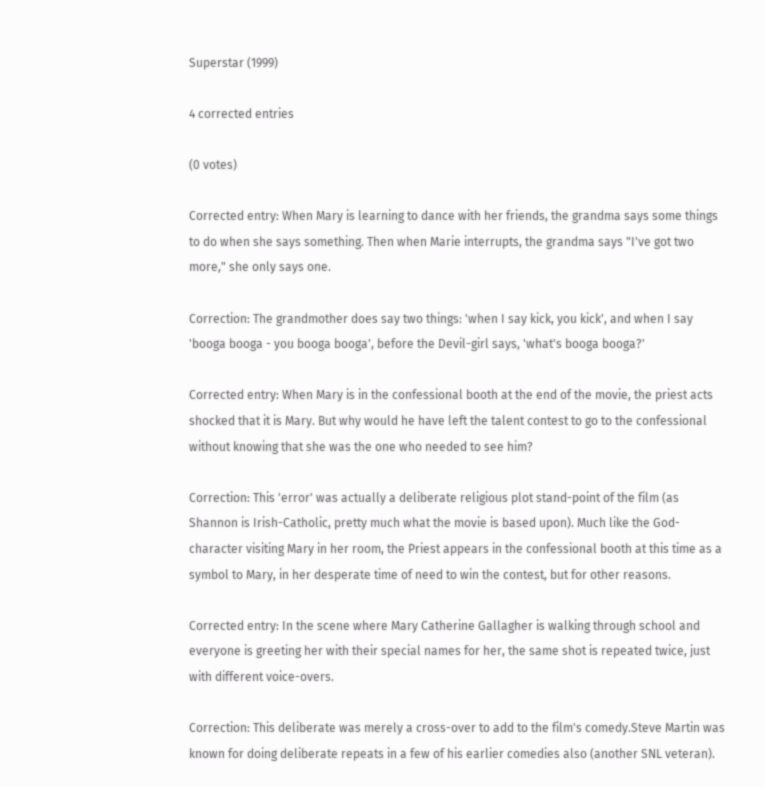Superstar (1999)

4 corrected entries

(0 votes)

Corrected entry: When Mary is learning to dance with her friends, the grandma says some things to do when she says something. Then when Marie interrupts, the grandma says "I've got two more," she only says one.

Correction: The grandmother does say two things: 'when I say kick, you kick', and when I say 'booga booga - you booga booga', before the Devil-girl says, 'what's booga booga?'

Corrected entry: When Mary is in the confessional booth at the end of the movie, the priest acts shocked that it is Mary. But why would he have left the talent contest to go to the confessional without knowing that she was the one who needed to see him?

Correction: This 'error' was actually a deliberate religious plot stand-point of the film (as Shannon is Irish-Catholic, pretty much what the movie is based upon). Much like the God-character visiting Mary in her room, the Priest appears in the confessional booth at this time as a symbol to Mary, in her desperate time of need to win the contest, but for other reasons.

Corrected entry: In the scene where Mary Catherine Gallagher is walking through school and everyone is greeting her with their special names for her, the same shot is repeated twice, just with different voice-overs.

Correction: This deliberate was merely a cross-over to add to the film's comedy.Steve Martin was known for doing deliberate repeats in a few of his earlier comedies also (another SNL veteran).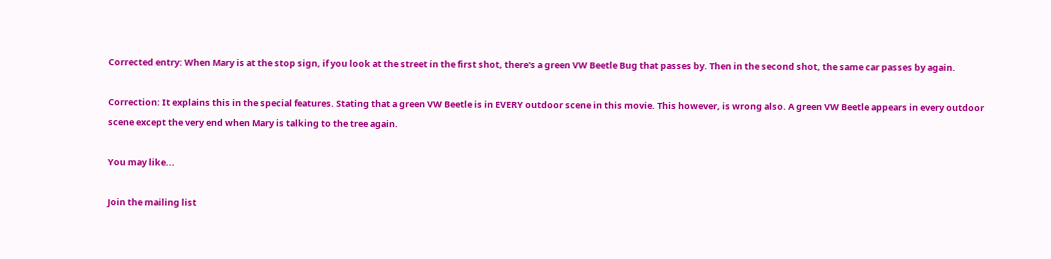Corrected entry: When Mary is at the stop sign, if you look at the street in the first shot, there's a green VW Beetle Bug that passes by. Then in the second shot, the same car passes by again.

Correction: It explains this in the special features. Stating that a green VW Beetle is in EVERY outdoor scene in this movie. This however, is wrong also. A green VW Beetle appears in every outdoor scene except the very end when Mary is talking to the tree again.

You may like...

Join the mailing list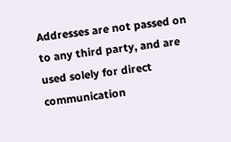Addresses are not passed on to any third party, and are used solely for direct communication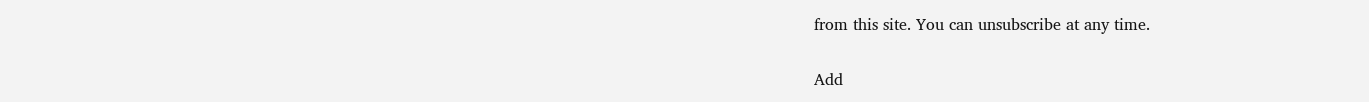from this site. You can unsubscribe at any time.

Add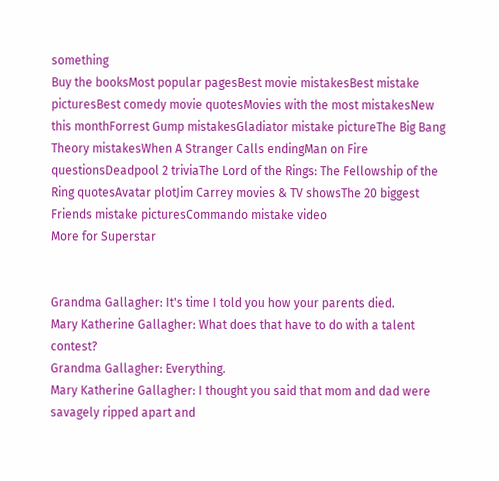something
Buy the booksMost popular pagesBest movie mistakesBest mistake picturesBest comedy movie quotesMovies with the most mistakesNew this monthForrest Gump mistakesGladiator mistake pictureThe Big Bang Theory mistakesWhen A Stranger Calls endingMan on Fire questionsDeadpool 2 triviaThe Lord of the Rings: The Fellowship of the Ring quotesAvatar plotJim Carrey movies & TV showsThe 20 biggest Friends mistake picturesCommando mistake video
More for Superstar


Grandma Gallagher: It's time I told you how your parents died.
Mary Katherine Gallagher: What does that have to do with a talent contest?
Grandma Gallagher: Everything.
Mary Katherine Gallagher: I thought you said that mom and dad were savagely ripped apart and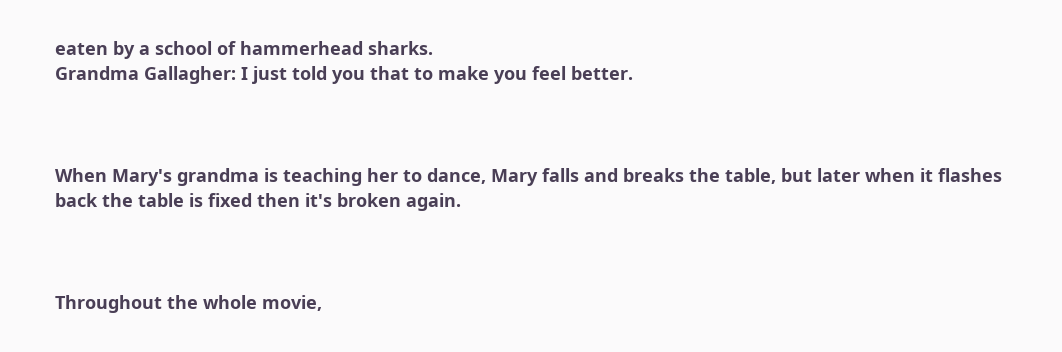eaten by a school of hammerhead sharks.
Grandma Gallagher: I just told you that to make you feel better.



When Mary's grandma is teaching her to dance, Mary falls and breaks the table, but later when it flashes back the table is fixed then it's broken again.



Throughout the whole movie,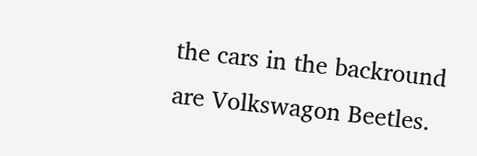the cars in the backround are Volkswagon Beetles.